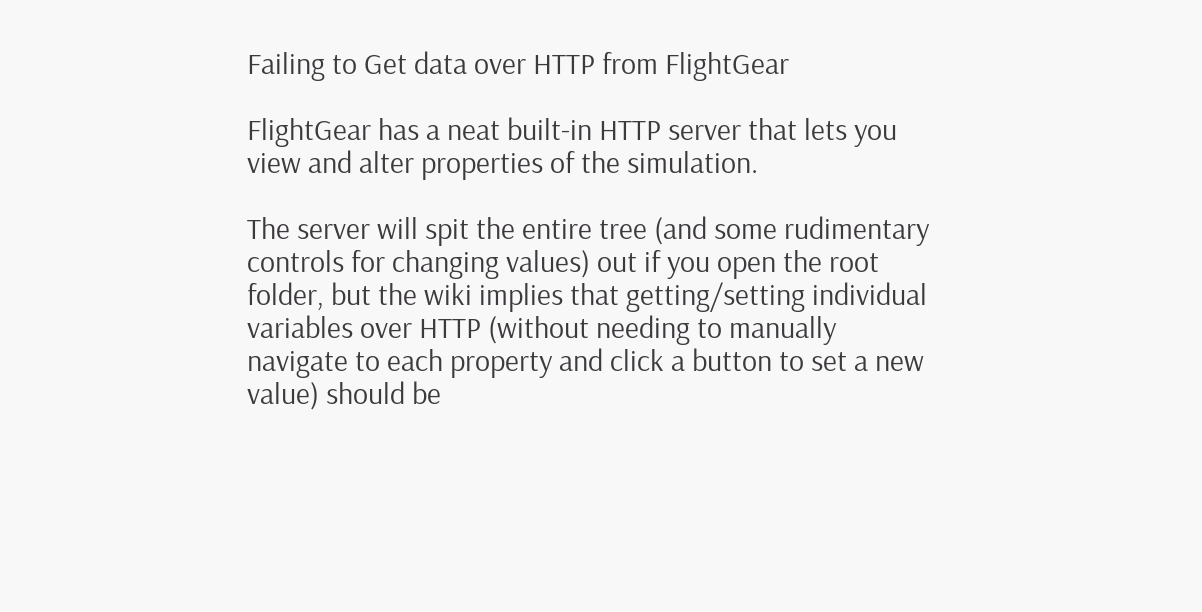Failing to Get data over HTTP from FlightGear

FlightGear has a neat built-in HTTP server that lets you view and alter properties of the simulation.

The server will spit the entire tree (and some rudimentary controls for changing values) out if you open the root folder, but the wiki implies that getting/setting individual variables over HTTP (without needing to manually navigate to each property and click a button to set a new value) should be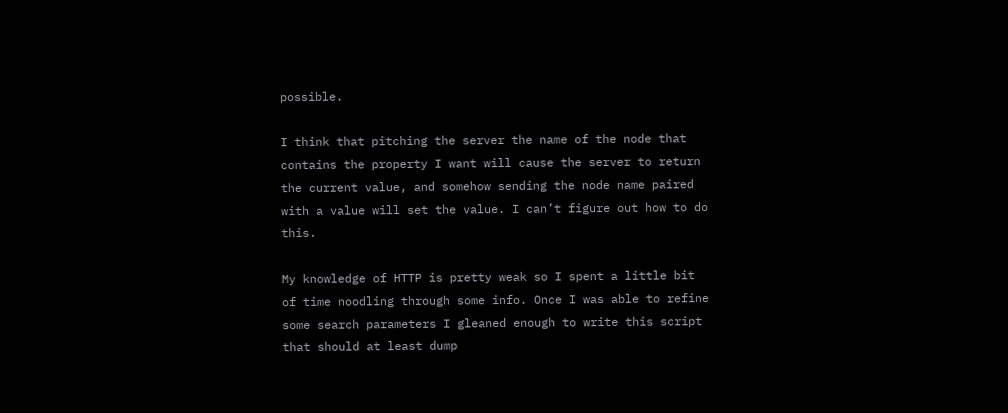possible.

I think that pitching the server the name of the node that contains the property I want will cause the server to return the current value, and somehow sending the node name paired with a value will set the value. I can’t figure out how to do this.

My knowledge of HTTP is pretty weak so I spent a little bit of time noodling through some info. Once I was able to refine some search parameters I gleaned enough to write this script that should at least dump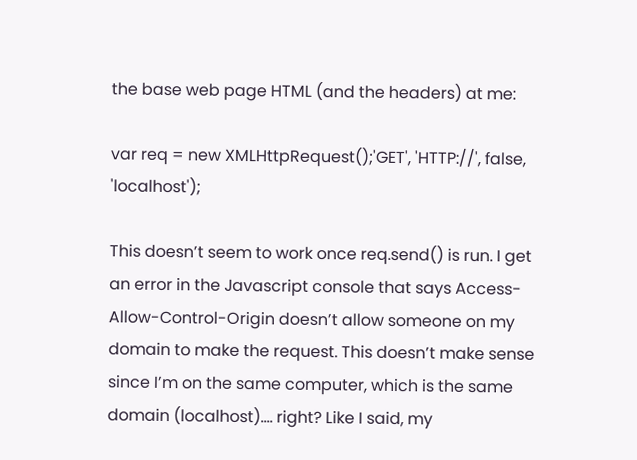the base web page HTML (and the headers) at me:

var req = new XMLHttpRequest();'GET', 'HTTP://', false, 'localhost');

This doesn’t seem to work once req.send() is run. I get an error in the Javascript console that says Access-Allow-Control-Origin doesn’t allow someone on my domain to make the request. This doesn’t make sense since I’m on the same computer, which is the same domain (localhost)…. right? Like I said, my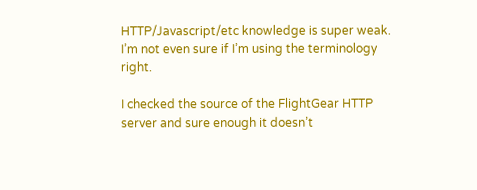HTTP/Javascript/etc knowledge is super weak. I’m not even sure if I’m using the terminology right.

I checked the source of the FlightGear HTTP server and sure enough it doesn’t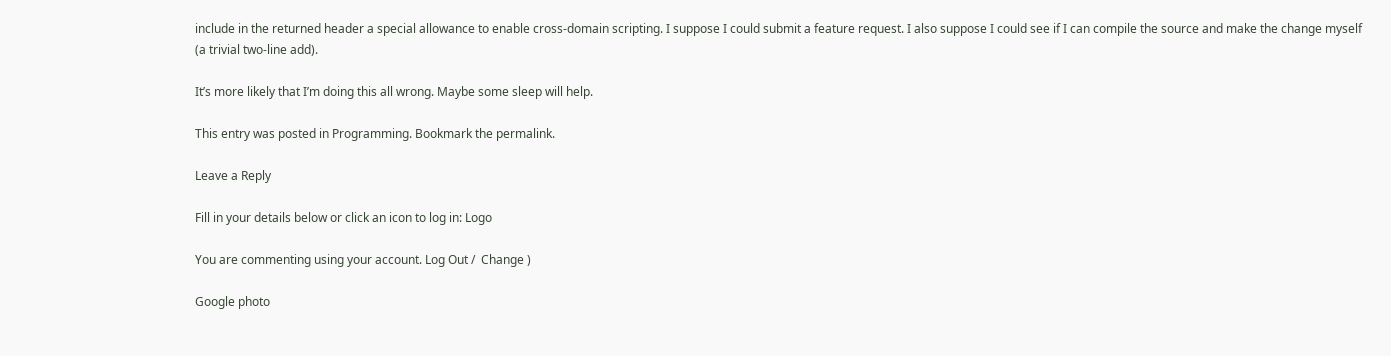include in the returned header a special allowance to enable cross-domain scripting. I suppose I could submit a feature request. I also suppose I could see if I can compile the source and make the change myself (a trivial two-line add).

It’s more likely that I’m doing this all wrong. Maybe some sleep will help.

This entry was posted in Programming. Bookmark the permalink.

Leave a Reply

Fill in your details below or click an icon to log in: Logo

You are commenting using your account. Log Out /  Change )

Google photo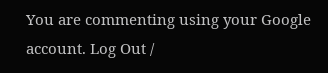You are commenting using your Google account. Log Out /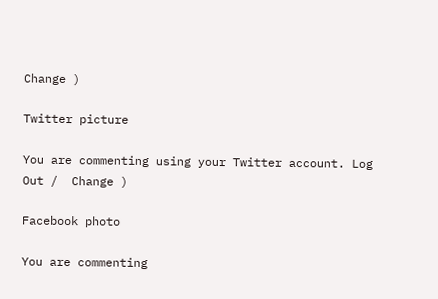Change )

Twitter picture

You are commenting using your Twitter account. Log Out /  Change )

Facebook photo

You are commenting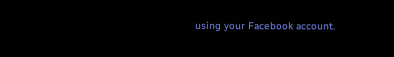using your Facebook account.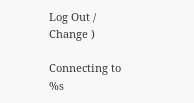Log Out /  Change )

Connecting to %s